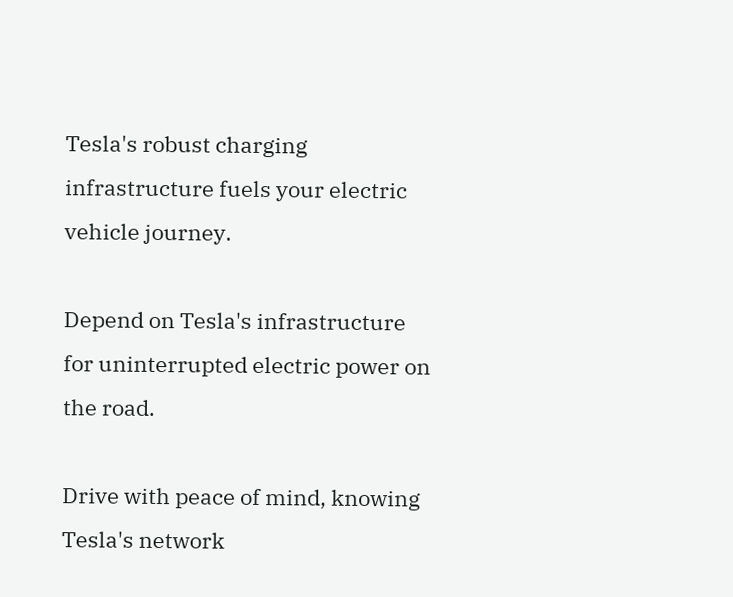Tesla's robust charging infrastructure fuels your electric vehicle journey.

Depend on Tesla's infrastructure for uninterrupted electric power on the road.

Drive with peace of mind, knowing Tesla's network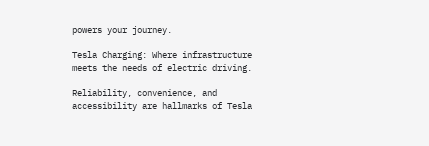powers your journey.

Tesla Charging: Where infrastructure meets the needs of electric driving.

Reliability, convenience, and accessibility are hallmarks of Tesla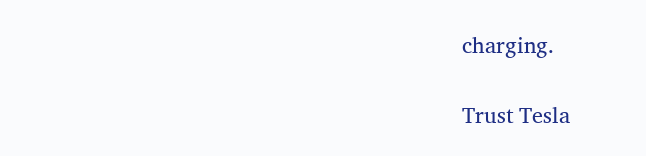charging.

Trust Tesla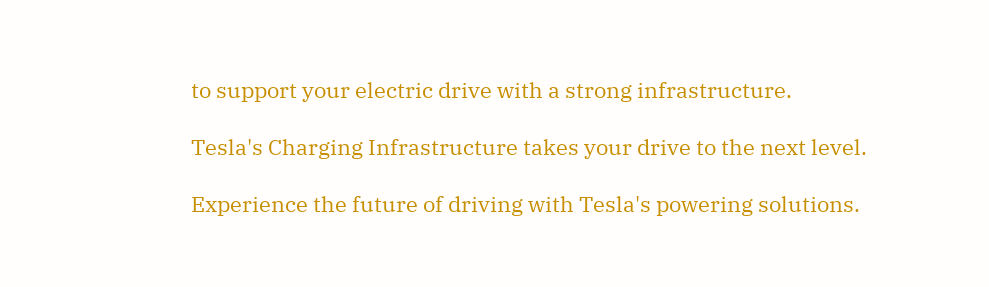to support your electric drive with a strong infrastructure.

Tesla's Charging Infrastructure takes your drive to the next level.

Experience the future of driving with Tesla's powering solutions.